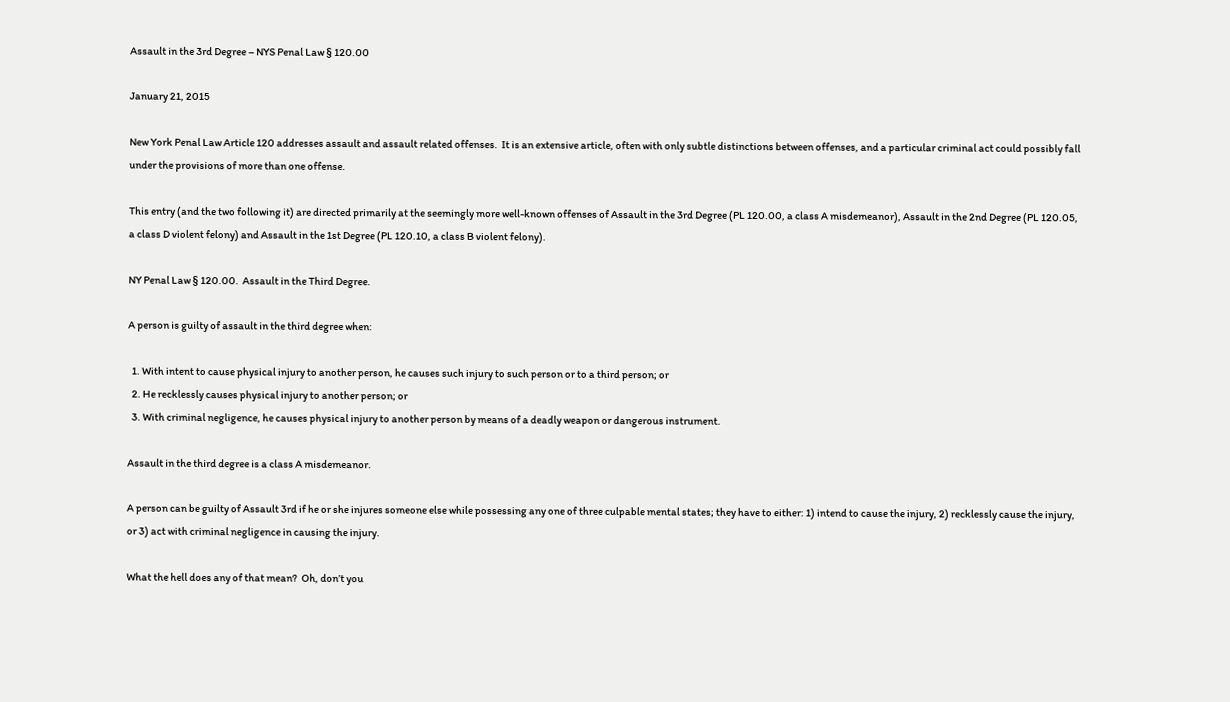Assault in the 3rd Degree – NYS Penal Law § 120.00

January 21, 2015

New York Penal Law Article 120 addresses assault and assault related offenses.  It is an extensive article, often with only subtle distinctions between offenses, and a particular criminal act could possibly fall under the provisions of more than one offense.

This entry (and the two following it) are directed primarily at the seemingly more well-known offenses of Assault in the 3rd Degree (PL 120.00, a class A misdemeanor), Assault in the 2nd Degree (PL 120.05, a class D violent felony) and Assault in the 1st Degree (PL 120.10, a class B violent felony).

NY Penal Law § 120.00.  Assault in the Third Degree.

A person is guilty of assault in the third degree when:

  1. With intent to cause physical injury to another person, he causes such injury to such person or to a third person; or
  2. He recklessly causes physical injury to another person; or
  3. With criminal negligence, he causes physical injury to another person by means of a deadly weapon or dangerous instrument.

Assault in the third degree is a class A misdemeanor.

A person can be guilty of Assault 3rd if he or she injures someone else while possessing any one of three culpable mental states; they have to either: 1) intend to cause the injury, 2) recklessly cause the injury, or 3) act with criminal negligence in causing the injury.

What the hell does any of that mean?  Oh, don’t you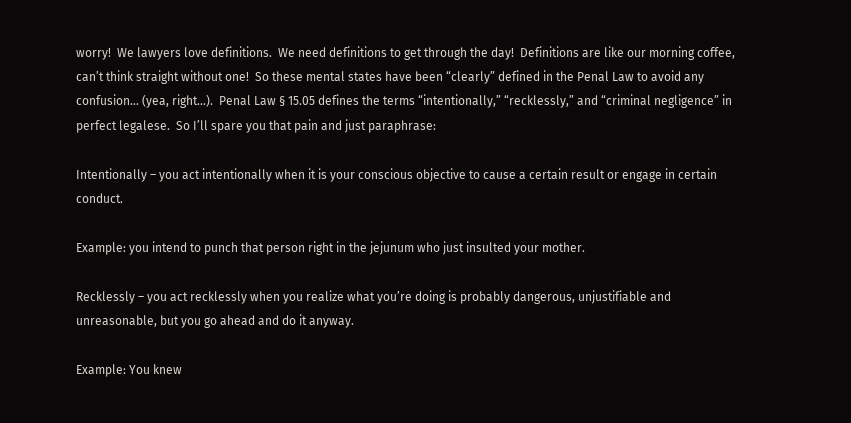worry!  We lawyers love definitions.  We need definitions to get through the day!  Definitions are like our morning coffee, can’t think straight without one!  So these mental states have been “clearly” defined in the Penal Law to avoid any confusion… (yea, right…).  Penal Law § 15.05 defines the terms “intentionally,” “recklessly,” and “criminal negligence” in perfect legalese.  So I’ll spare you that pain and just paraphrase:

Intentionally – you act intentionally when it is your conscious objective to cause a certain result or engage in certain conduct.

Example: you intend to punch that person right in the jejunum who just insulted your mother.

Recklessly – you act recklessly when you realize what you’re doing is probably dangerous, unjustifiable and unreasonable, but you go ahead and do it anyway.

Example: You knew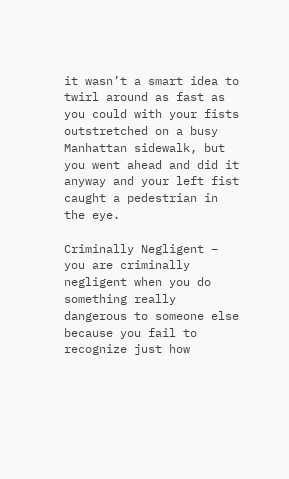it wasn’t a smart idea to twirl around as fast as you could with your fists outstretched on a busy Manhattan sidewalk, but you went ahead and did it anyway and your left fist caught a pedestrian in the eye.

Criminally Negligent – you are criminally negligent when you do something really dangerous to someone else because you fail to recognize just how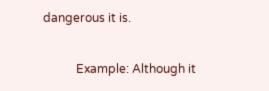dangerous it is.

           Example: Although it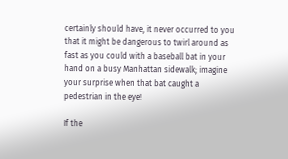certainly should have, it never occurred to you that it might be dangerous to twirl around as fast as you could with a baseball bat in your hand on a busy Manhattan sidewalk; imagine your surprise when that bat caught a pedestrian in the eye!

If the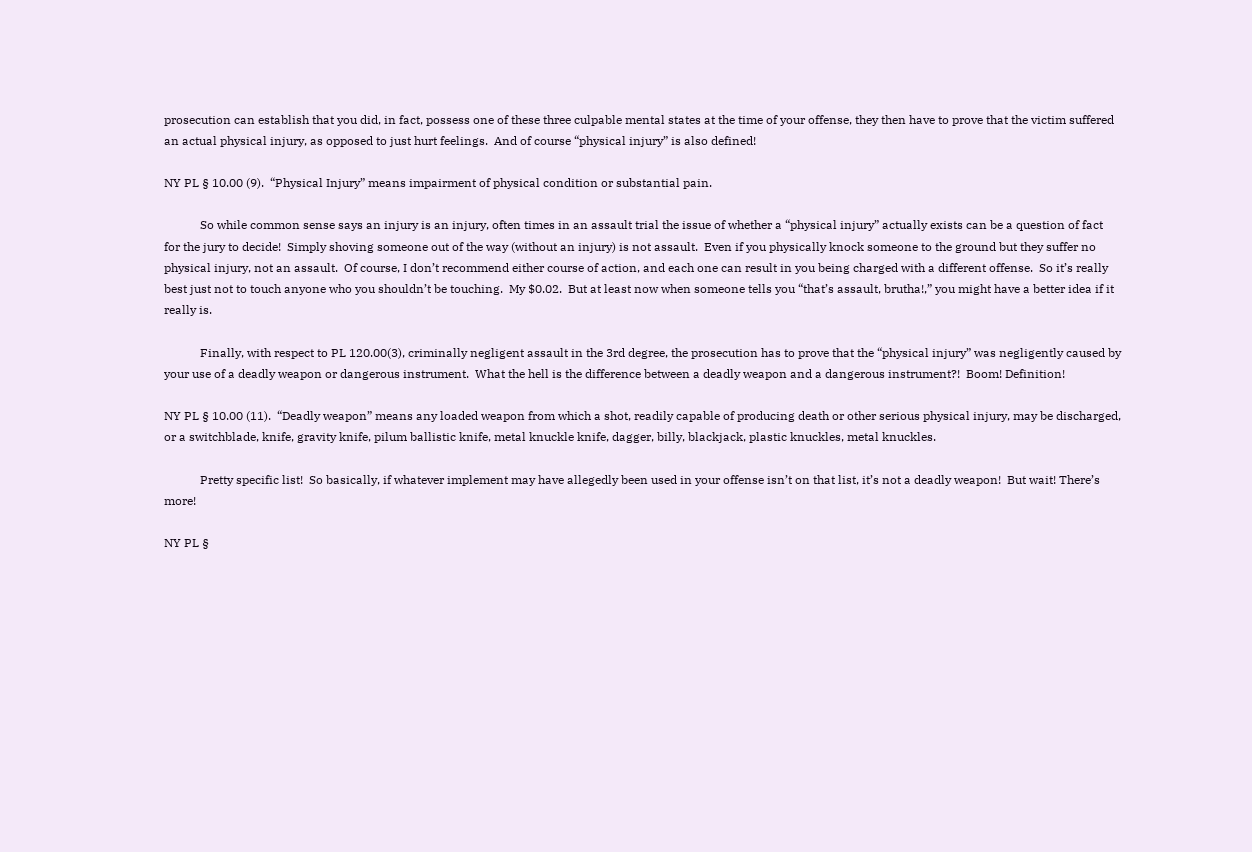prosecution can establish that you did, in fact, possess one of these three culpable mental states at the time of your offense, they then have to prove that the victim suffered an actual physical injury, as opposed to just hurt feelings.  And of course “physical injury” is also defined!

NY PL § 10.00 (9).  “Physical Injury” means impairment of physical condition or substantial pain.

            So while common sense says an injury is an injury, often times in an assault trial the issue of whether a “physical injury” actually exists can be a question of fact for the jury to decide!  Simply shoving someone out of the way (without an injury) is not assault.  Even if you physically knock someone to the ground but they suffer no physical injury, not an assault.  Of course, I don’t recommend either course of action, and each one can result in you being charged with a different offense.  So it’s really best just not to touch anyone who you shouldn’t be touching.  My $0.02.  But at least now when someone tells you “that’s assault, brutha!,” you might have a better idea if it really is.

            Finally, with respect to PL 120.00(3), criminally negligent assault in the 3rd degree, the prosecution has to prove that the “physical injury” was negligently caused by your use of a deadly weapon or dangerous instrument.  What the hell is the difference between a deadly weapon and a dangerous instrument?!  Boom! Definition!

NY PL § 10.00 (11).  “Deadly weapon” means any loaded weapon from which a shot, readily capable of producing death or other serious physical injury, may be discharged, or a switchblade, knife, gravity knife, pilum ballistic knife, metal knuckle knife, dagger, billy, blackjack, plastic knuckles, metal knuckles.

            Pretty specific list!  So basically, if whatever implement may have allegedly been used in your offense isn’t on that list, it’s not a deadly weapon!  But wait! There’s more!

NY PL §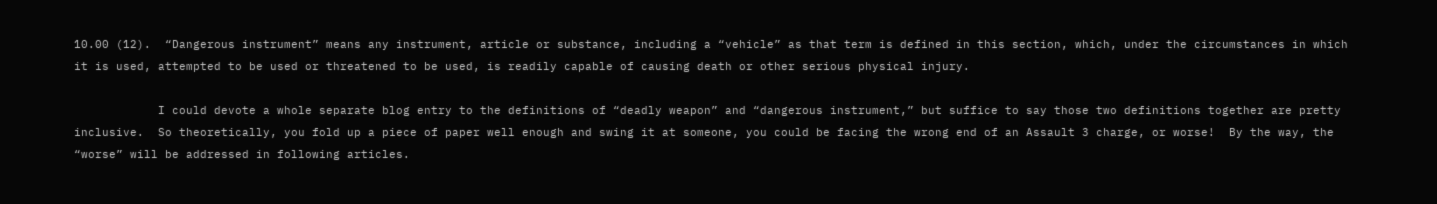10.00 (12).  “Dangerous instrument” means any instrument, article or substance, including a “vehicle” as that term is defined in this section, which, under the circumstances in which it is used, attempted to be used or threatened to be used, is readily capable of causing death or other serious physical injury.

            I could devote a whole separate blog entry to the definitions of “deadly weapon” and “dangerous instrument,” but suffice to say those two definitions together are pretty inclusive.  So theoretically, you fold up a piece of paper well enough and swing it at someone, you could be facing the wrong end of an Assault 3 charge, or worse!  By the way, the “worse” will be addressed in following articles.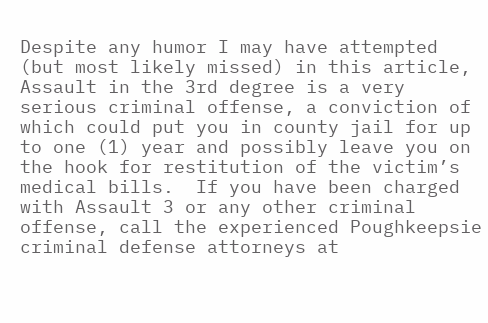Despite any humor I may have attempted (but most likely missed) in this article, Assault in the 3rd degree is a very serious criminal offense, a conviction of which could put you in county jail for up to one (1) year and possibly leave you on the hook for restitution of the victim’s medical bills.  If you have been charged with Assault 3 or any other criminal offense, call the experienced Poughkeepsie criminal defense attorneys at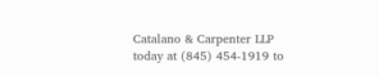Catalano & Carpenter LLP today at (845) 454-1919 to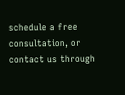schedule a free consultation, or contact us through